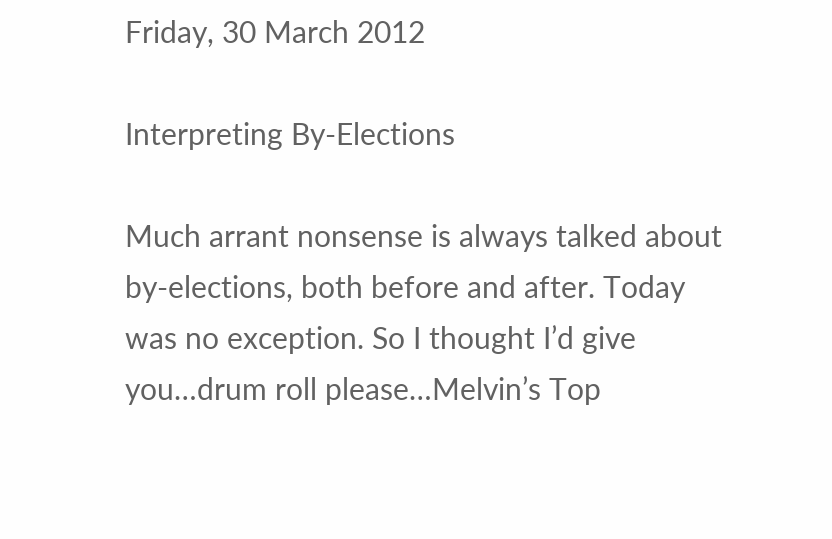Friday, 30 March 2012

Interpreting By-Elections

Much arrant nonsense is always talked about by-elections, both before and after. Today was no exception. So I thought I’d give you…drum roll please…Melvin’s Top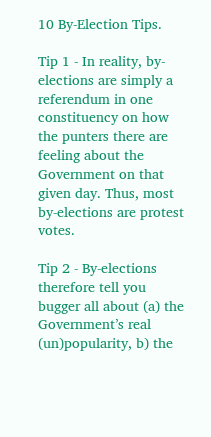10 By-Election Tips.

Tip 1 - In reality, by-elections are simply a referendum in one constituency on how the punters there are feeling about the Government on that given day. Thus, most by-elections are protest votes.

Tip 2 - By-elections therefore tell you bugger all about (a) the Government’s real (un)popularity, b) the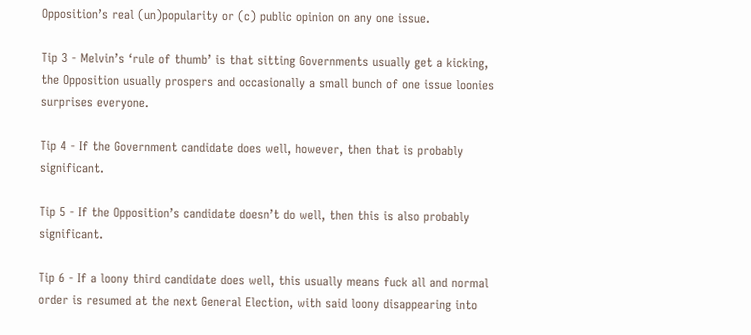Opposition’s real (un)popularity or (c) public opinion on any one issue.

Tip 3 - Melvin’s ‘rule of thumb’ is that sitting Governments usually get a kicking, the Opposition usually prospers and occasionally a small bunch of one issue loonies surprises everyone.

Tip 4 - If the Government candidate does well, however, then that is probably significant.

Tip 5 - If the Opposition’s candidate doesn’t do well, then this is also probably significant.

Tip 6 - If a loony third candidate does well, this usually means fuck all and normal order is resumed at the next General Election, with said loony disappearing into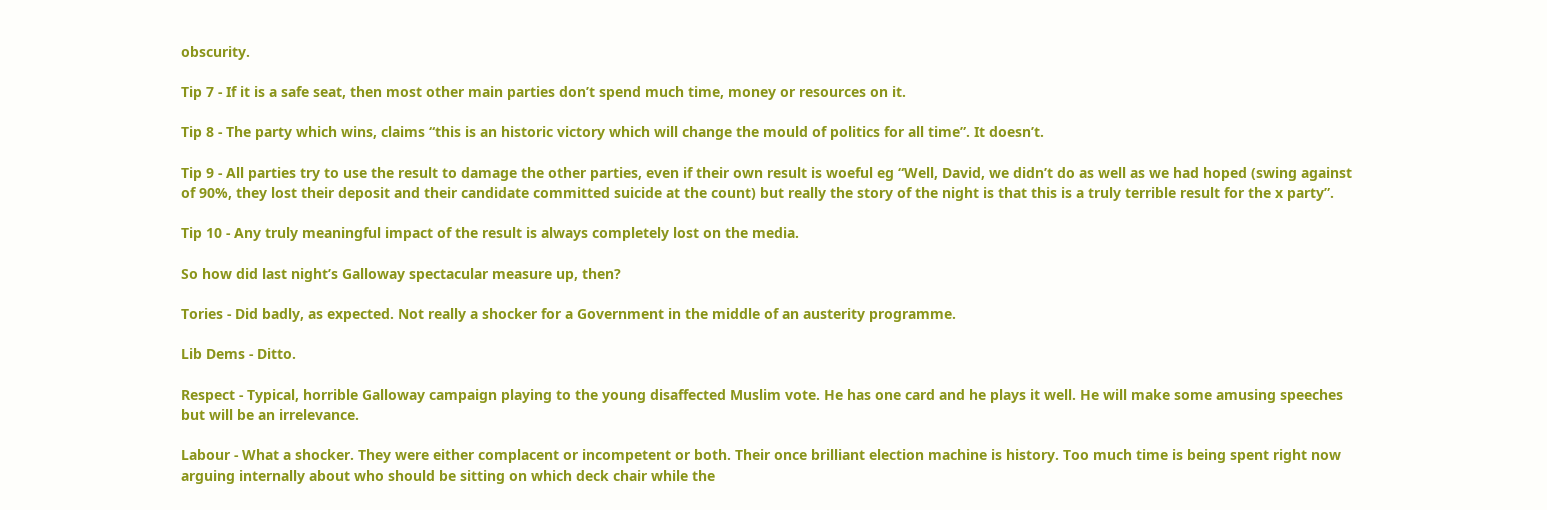obscurity.

Tip 7 - If it is a safe seat, then most other main parties don’t spend much time, money or resources on it.

Tip 8 - The party which wins, claims “this is an historic victory which will change the mould of politics for all time”. It doesn’t.

Tip 9 - All parties try to use the result to damage the other parties, even if their own result is woeful eg “Well, David, we didn’t do as well as we had hoped (swing against of 90%, they lost their deposit and their candidate committed suicide at the count) but really the story of the night is that this is a truly terrible result for the x party”.

Tip 10 - Any truly meaningful impact of the result is always completely lost on the media.

So how did last night’s Galloway spectacular measure up, then?

Tories - Did badly, as expected. Not really a shocker for a Government in the middle of an austerity programme.

Lib Dems - Ditto.

Respect - Typical, horrible Galloway campaign playing to the young disaffected Muslim vote. He has one card and he plays it well. He will make some amusing speeches but will be an irrelevance.

Labour - What a shocker. They were either complacent or incompetent or both. Their once brilliant election machine is history. Too much time is being spent right now arguing internally about who should be sitting on which deck chair while the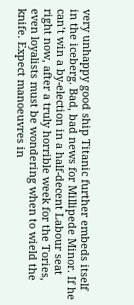very unhappy good ship Titanic further embeds itself in the iceberg. Bad, bad news for Millipede Minor. If he can’t win a by-election in a half-decent Labour seat right now, after a truly horrible week for the Tories, even loyalists must be wondering when to wield the knife. Expect manoeuvres in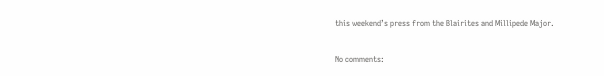this weekend’s press from the Blairites and Millipede Major.

No comments: